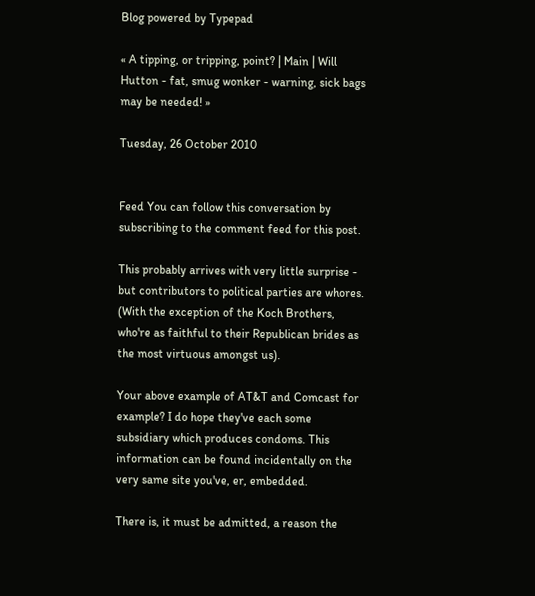Blog powered by Typepad

« A tipping, or tripping, point? | Main | Will Hutton - fat, smug wonker - warning, sick bags may be needed! »

Tuesday, 26 October 2010


Feed You can follow this conversation by subscribing to the comment feed for this post.

This probably arrives with very little surprise - but contributors to political parties are whores. (With the exception of the Koch Brothers, who're as faithful to their Republican brides as the most virtuous amongst us).

Your above example of AT&T and Comcast for example? I do hope they've each some subsidiary which produces condoms. This information can be found incidentally on the very same site you've, er, embedded.

There is, it must be admitted, a reason the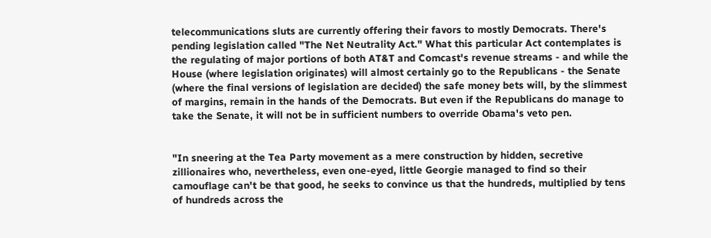telecommunications sluts are currently offering their favors to mostly Democrats. There's pending legislation called "The Net Neutrality Act." What this particular Act contemplates is the regulating of major portions of both AT&T and Comcast's revenue streams - and while the House (where legislation originates) will almost certainly go to the Republicans - the Senate (where the final versions of legislation are decided) the safe money bets will, by the slimmest of margins, remain in the hands of the Democrats. But even if the Republicans do manage to take the Senate, it will not be in sufficient numbers to override Obama's veto pen.


"In sneering at the Tea Party movement as a mere construction by hidden, secretive zillionaires who, nevertheless, even one-eyed, little Georgie managed to find so their camouflage can't be that good, he seeks to convince us that the hundreds, multiplied by tens of hundreds across the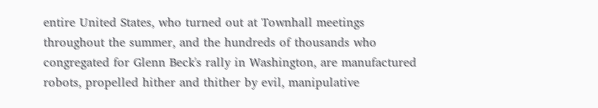entire United States, who turned out at Townhall meetings throughout the summer, and the hundreds of thousands who congregated for Glenn Beck's rally in Washington, are manufactured robots, propelled hither and thither by evil, manipulative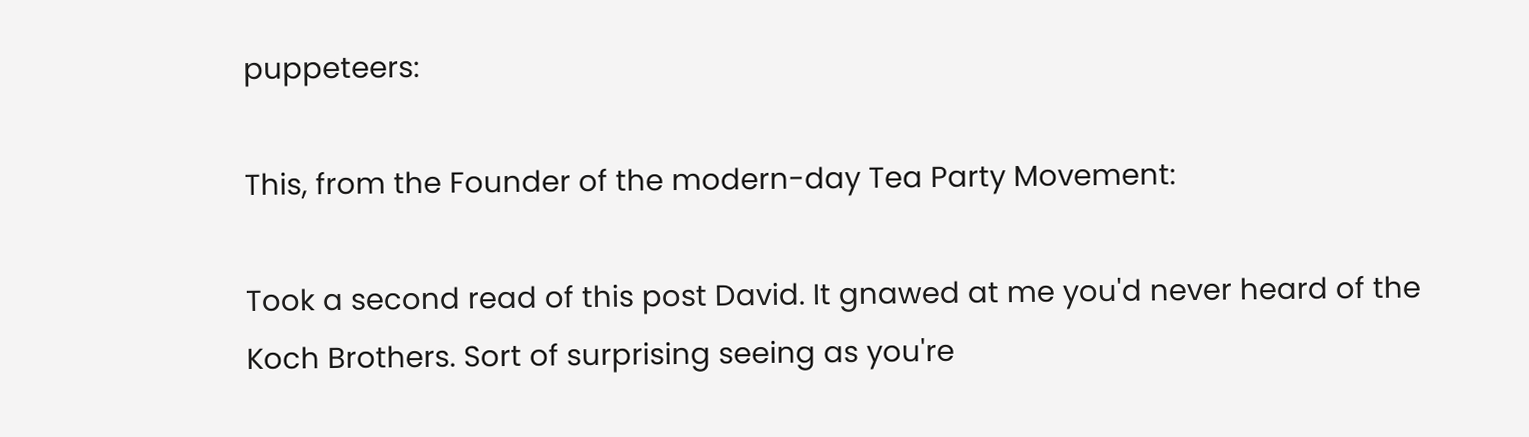puppeteers:

This, from the Founder of the modern-day Tea Party Movement:

Took a second read of this post David. It gnawed at me you'd never heard of the Koch Brothers. Sort of surprising seeing as you're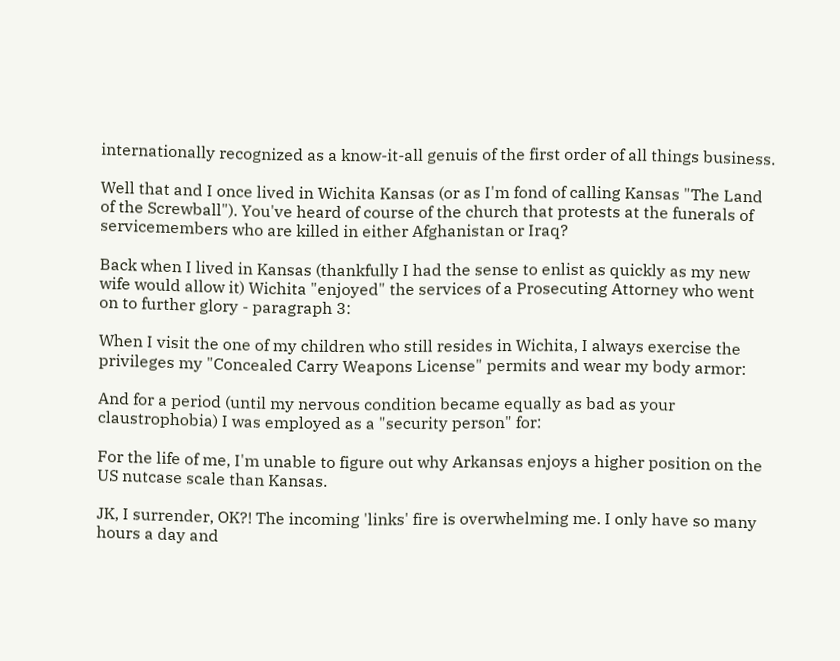internationally recognized as a know-it-all genuis of the first order of all things business.

Well that and I once lived in Wichita Kansas (or as I'm fond of calling Kansas "The Land of the Screwball"). You've heard of course of the church that protests at the funerals of servicemembers who are killed in either Afghanistan or Iraq?

Back when I lived in Kansas (thankfully I had the sense to enlist as quickly as my new wife would allow it) Wichita "enjoyed" the services of a Prosecuting Attorney who went on to further glory - paragraph 3:

When I visit the one of my children who still resides in Wichita, I always exercise the privileges my "Concealed Carry Weapons License" permits and wear my body armor:

And for a period (until my nervous condition became equally as bad as your claustrophobia) I was employed as a "security person" for:

For the life of me, I'm unable to figure out why Arkansas enjoys a higher position on the US nutcase scale than Kansas.

JK, I surrender, OK?! The incoming 'links' fire is overwhelming me. I only have so many hours a day and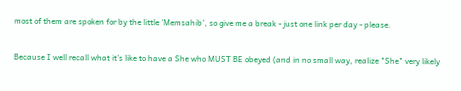most of them are spoken for by the little 'Memsahib', so give me a break - just one link per day - please.

Because I well recall what it's like to have a She who MUST BE obeyed (and in no small way, realize "She" very likely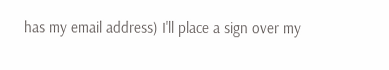has my email address) I'll place a sign over my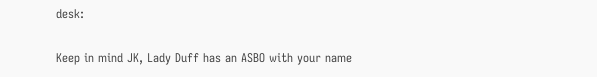desk:

Keep in mind JK, Lady Duff has an ASBO with your name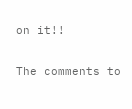on it!!

The comments to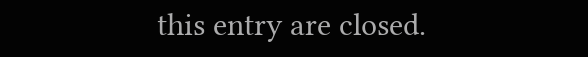this entry are closed.